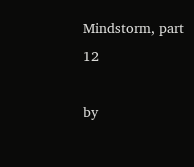Mindstorm, part 12

by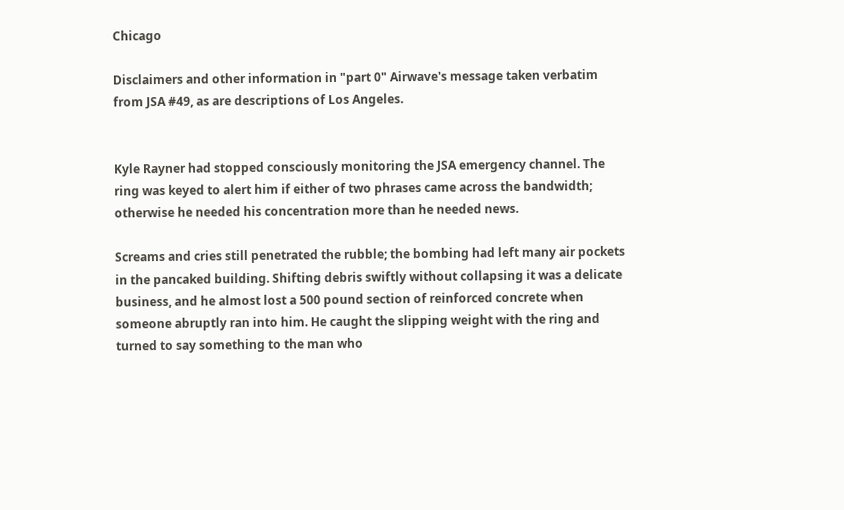Chicago

Disclaimers and other information in "part 0" Airwave's message taken verbatim from JSA #49, as are descriptions of Los Angeles.


Kyle Rayner had stopped consciously monitoring the JSA emergency channel. The ring was keyed to alert him if either of two phrases came across the bandwidth; otherwise he needed his concentration more than he needed news.

Screams and cries still penetrated the rubble; the bombing had left many air pockets in the pancaked building. Shifting debris swiftly without collapsing it was a delicate business, and he almost lost a 500 pound section of reinforced concrete when someone abruptly ran into him. He caught the slipping weight with the ring and turned to say something to the man who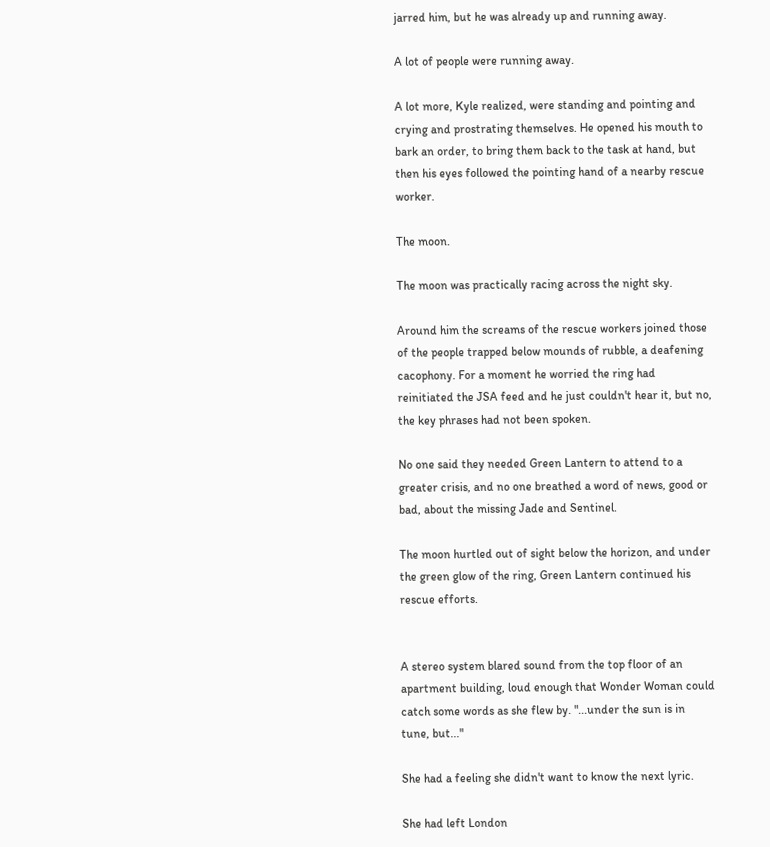jarred him, but he was already up and running away.

A lot of people were running away.

A lot more, Kyle realized, were standing and pointing and crying and prostrating themselves. He opened his mouth to bark an order, to bring them back to the task at hand, but then his eyes followed the pointing hand of a nearby rescue worker.

The moon.

The moon was practically racing across the night sky.

Around him the screams of the rescue workers joined those of the people trapped below mounds of rubble, a deafening cacophony. For a moment he worried the ring had reinitiated the JSA feed and he just couldn't hear it, but no, the key phrases had not been spoken.

No one said they needed Green Lantern to attend to a greater crisis, and no one breathed a word of news, good or bad, about the missing Jade and Sentinel.

The moon hurtled out of sight below the horizon, and under the green glow of the ring, Green Lantern continued his rescue efforts.


A stereo system blared sound from the top floor of an apartment building, loud enough that Wonder Woman could catch some words as she flew by. "...under the sun is in tune, but..."

She had a feeling she didn't want to know the next lyric.

She had left London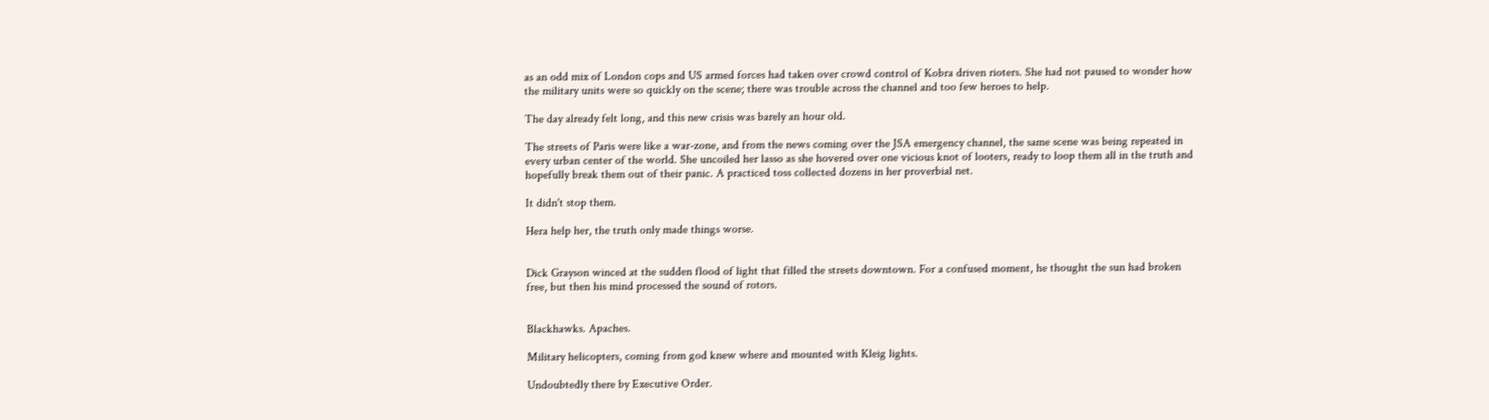as an odd mix of London cops and US armed forces had taken over crowd control of Kobra driven rioters. She had not paused to wonder how the military units were so quickly on the scene; there was trouble across the channel and too few heroes to help.

The day already felt long, and this new crisis was barely an hour old.

The streets of Paris were like a war-zone, and from the news coming over the JSA emergency channel, the same scene was being repeated in every urban center of the world. She uncoiled her lasso as she hovered over one vicious knot of looters, ready to loop them all in the truth and hopefully break them out of their panic. A practiced toss collected dozens in her proverbial net.

It didn't stop them.

Hera help her, the truth only made things worse.


Dick Grayson winced at the sudden flood of light that filled the streets downtown. For a confused moment, he thought the sun had broken free, but then his mind processed the sound of rotors.


Blackhawks. Apaches.

Military helicopters, coming from god knew where and mounted with Kleig lights.

Undoubtedly there by Executive Order.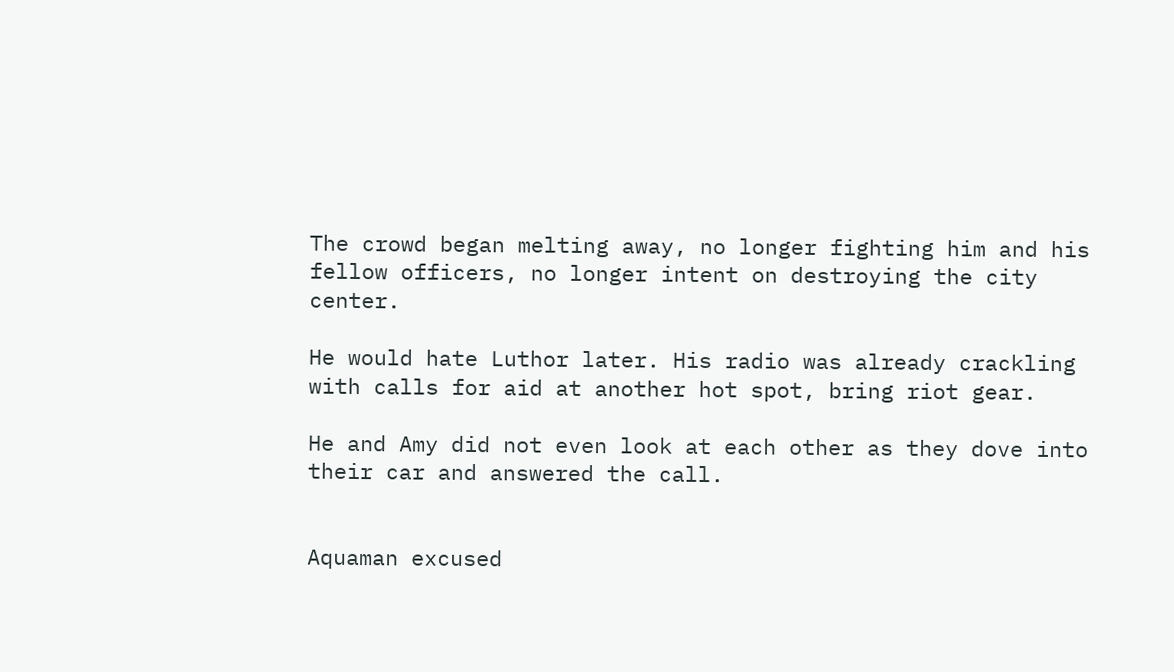The crowd began melting away, no longer fighting him and his fellow officers, no longer intent on destroying the city center.

He would hate Luthor later. His radio was already crackling with calls for aid at another hot spot, bring riot gear.

He and Amy did not even look at each other as they dove into their car and answered the call.


Aquaman excused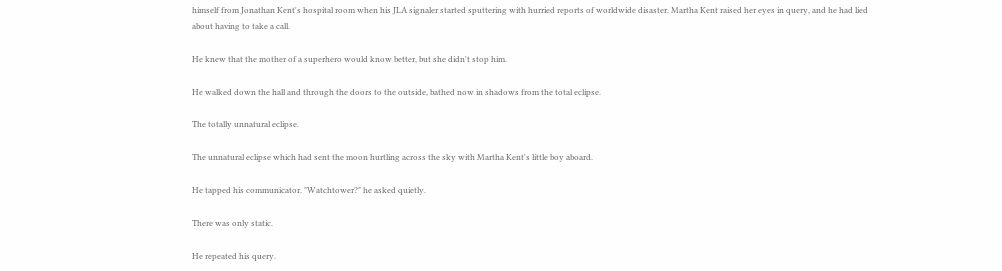himself from Jonathan Kent's hospital room when his JLA signaler started sputtering with hurried reports of worldwide disaster. Martha Kent raised her eyes in query, and he had lied about having to take a call.

He knew that the mother of a superhero would know better, but she didn't stop him.

He walked down the hall and through the doors to the outside, bathed now in shadows from the total eclipse.

The totally unnatural eclipse.

The unnatural eclipse which had sent the moon hurtling across the sky with Martha Kent's little boy aboard.

He tapped his communicator. "Watchtower?" he asked quietly.

There was only static.

He repeated his query.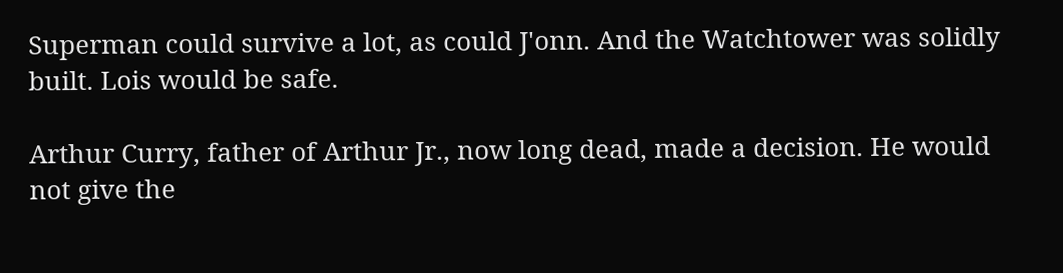Superman could survive a lot, as could J'onn. And the Watchtower was solidly built. Lois would be safe.

Arthur Curry, father of Arthur Jr., now long dead, made a decision. He would not give the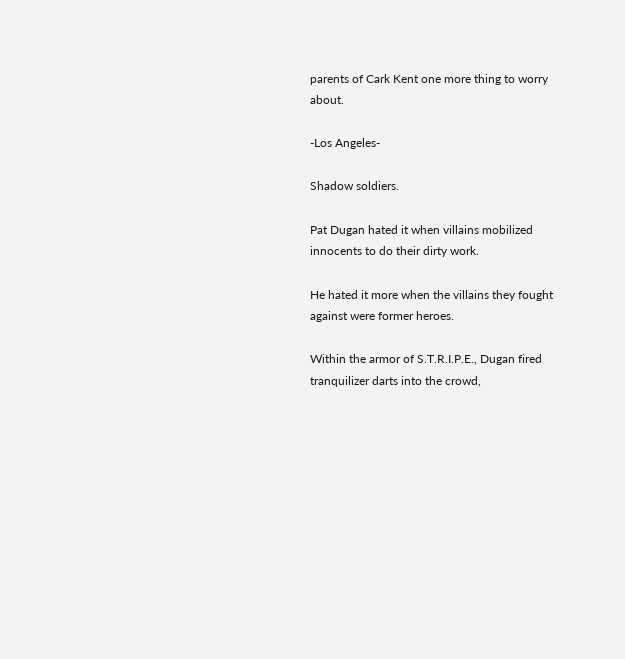parents of Cark Kent one more thing to worry about.

-Los Angeles-

Shadow soldiers.

Pat Dugan hated it when villains mobilized innocents to do their dirty work.

He hated it more when the villains they fought against were former heroes.

Within the armor of S.T.R.I.P.E., Dugan fired tranquilizer darts into the crowd,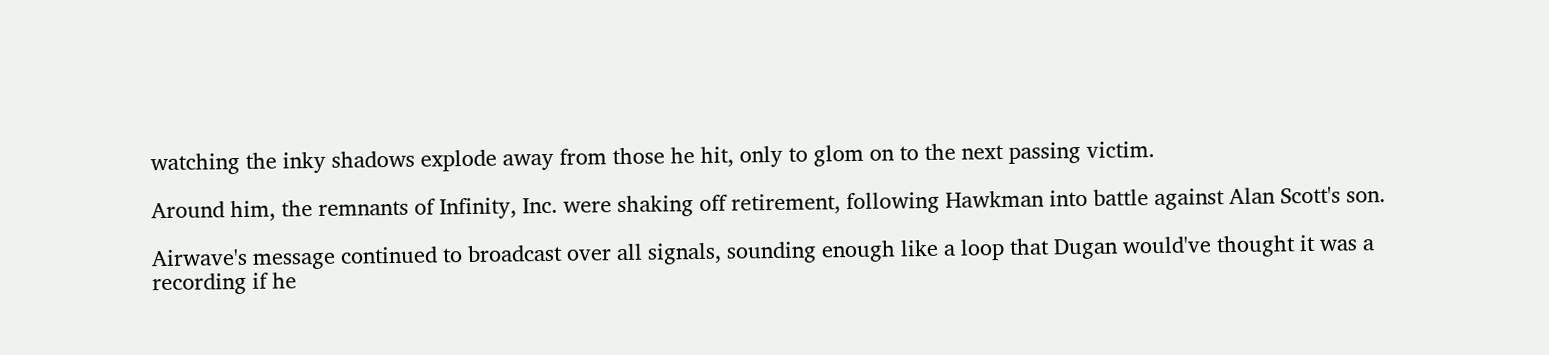watching the inky shadows explode away from those he hit, only to glom on to the next passing victim.

Around him, the remnants of Infinity, Inc. were shaking off retirement, following Hawkman into battle against Alan Scott's son.

Airwave's message continued to broadcast over all signals, sounding enough like a loop that Dugan would've thought it was a recording if he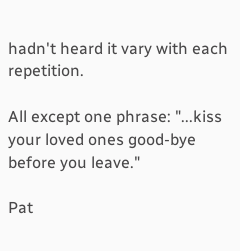hadn't heard it vary with each repetition.

All except one phrase: "...kiss your loved ones good-bye before you leave."

Pat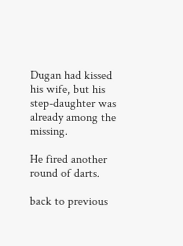Dugan had kissed his wife, but his step-daughter was already among the missing.

He fired another round of darts.

back to previous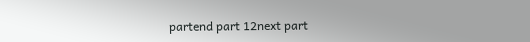partend part 12next part